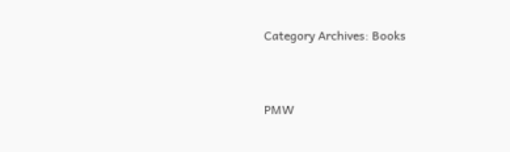Category Archives: Books


PMW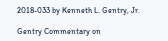2018-033 by Kenneth L. Gentry, Jr.

Gentry Commentary on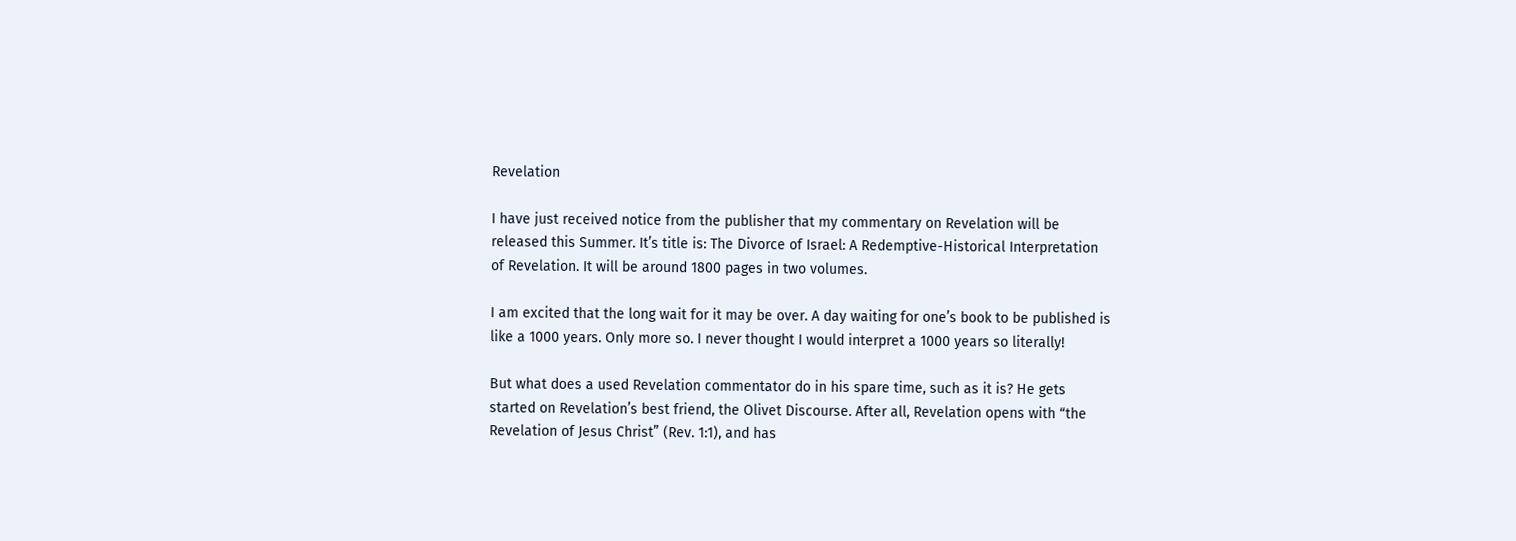Revelation

I have just received notice from the publisher that my commentary on Revelation will be released this Summer. It’s title is: The Divorce of Israel: A Redemptive-Historical Interpretation of Revelation. It will be around 1800 pages in two volumes.

I am excited that the long wait for it may be over. A day waiting for one’s book to be published is like a 1000 years. Only more so. I never thought I would interpret a 1000 years so literally!

But what does a used Revelation commentator do in his spare time, such as it is? He gets started on Revelation’s best friend, the Olivet Discourse. After all, Revelation opens with “the Revelation of Jesus Christ” (Rev. 1:1), and has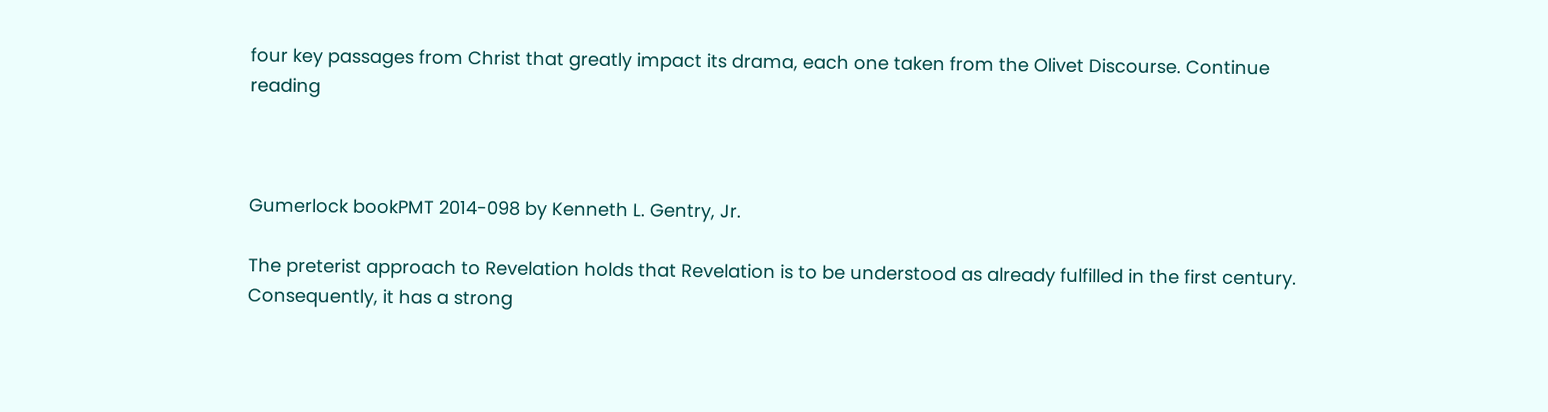four key passages from Christ that greatly impact its drama, each one taken from the Olivet Discourse. Continue reading



Gumerlock bookPMT 2014-098 by Kenneth L. Gentry, Jr.

The preterist approach to Revelation holds that Revelation is to be understood as already fulfilled in the first century. Consequently, it has a strong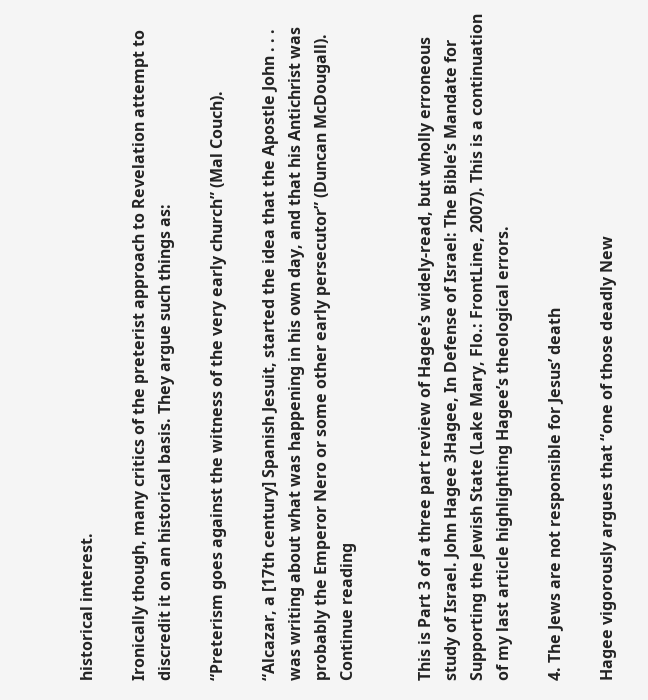historical interest.

Ironically though, many critics of the preterist approach to Revelation attempt to discredit it on an historical basis. They argue such things as:

“Preterism goes against the witness of the very early church” (Mal Couch).

“Alcazar, a [17th century] Spanish Jesuit, started the idea that the Apostle John . . . was writing about what was happening in his own day, and that his Antichrist was probably the Emperor Nero or some other early persecutor” (Duncan McDougall). Continue reading


This is Part 3 of a three part review of Hagee’s widely-read, but wholly erroneous study of Israel. John Hagee 3Hagee, In Defense of Israel: The Bible’s Mandate for Supporting the Jewish State (Lake Mary, Flo.: FrontLine, 2007). This is a continuation of my last article highlighting Hagee’s theological errors.

4. The Jews are not responsible for Jesus’ death

Hagee vigorously argues that “one of those deadly New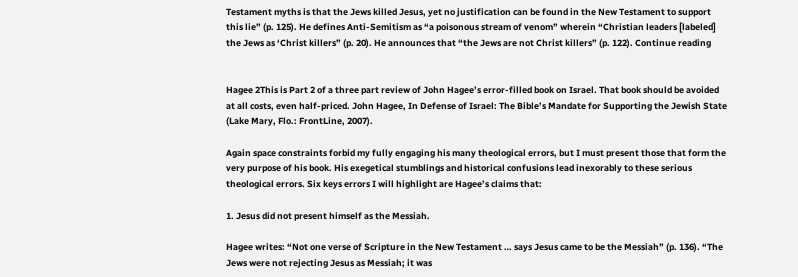Testament myths is that the Jews killed Jesus, yet no justification can be found in the New Testament to support this lie” (p. 125). He defines Anti-Semitism as “a poisonous stream of venom” wherein “Christian leaders [labeled] the Jews as ‘Christ killers” (p. 20). He announces that “the Jews are not Christ killers” (p. 122). Continue reading


Hagee 2This is Part 2 of a three part review of John Hagee’s error-filled book on Israel. That book should be avoided at all costs, even half-priced. John Hagee, In Defense of Israel: The Bible’s Mandate for Supporting the Jewish State (Lake Mary, Flo.: FrontLine, 2007).

Again space constraints forbid my fully engaging his many theological errors, but I must present those that form the very purpose of his book. His exegetical stumblings and historical confusions lead inexorably to these serious theological errors. Six keys errors I will highlight are Hagee’s claims that:

1. Jesus did not present himself as the Messiah.

Hagee writes: “Not one verse of Scripture in the New Testament … says Jesus came to be the Messiah” (p. 136). “The Jews were not rejecting Jesus as Messiah; it was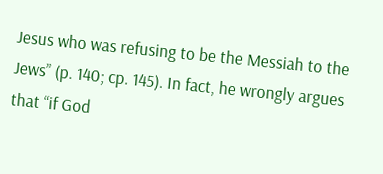Jesus who was refusing to be the Messiah to the Jews” (p. 140; cp. 145). In fact, he wrongly argues that “if God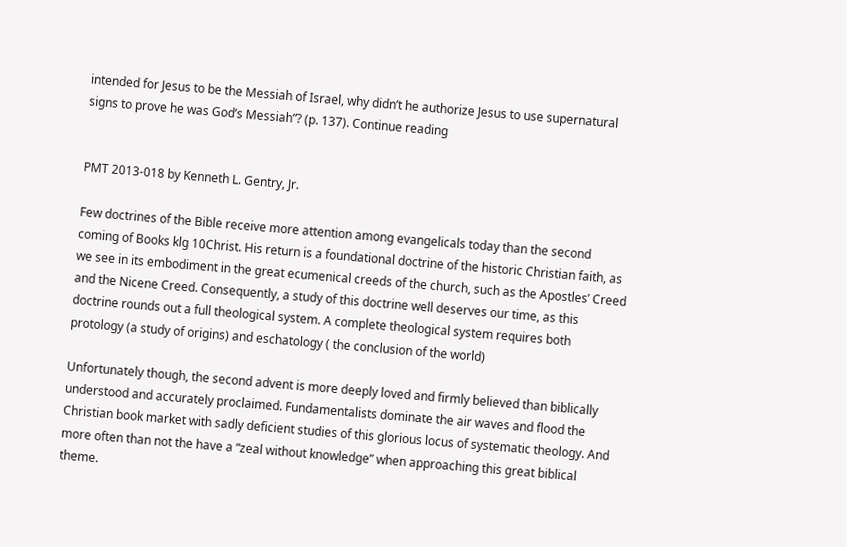intended for Jesus to be the Messiah of Israel, why didn’t he authorize Jesus to use supernatural signs to prove he was God’s Messiah”? (p. 137). Continue reading


PMT 2013-018 by Kenneth L. Gentry, Jr.

Few doctrines of the Bible receive more attention among evangelicals today than the second coming of Books klg 10Christ. His return is a foundational doctrine of the historic Christian faith, as we see in its embodiment in the great ecumenical creeds of the church, such as the Apostles’ Creed and the Nicene Creed. Consequently, a study of this doctrine well deserves our time, as this doctrine rounds out a full theological system. A complete theological system requires both protology (a study of origins) and eschatology ( the conclusion of the world)

Unfortunately though, the second advent is more deeply loved and firmly believed than biblically understood and accurately proclaimed. Fundamentalists dominate the air waves and flood the Christian book market with sadly deficient studies of this glorious locus of systematic theology. And more often than not the have a “zeal without knowledge” when approaching this great biblical theme.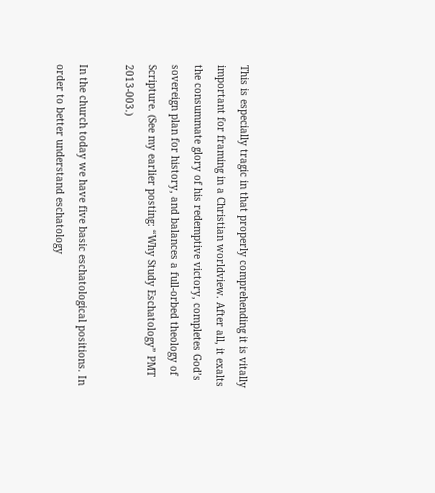This is especially tragic in that properly comprehending it is vitally important for framing in a Christian worldview. After all, it exalts the consummate glory of his redemptive victory, completes God’s sovereign plan for history, and balances a full-orbed theology of Scripture. (See my earlier posting: “Why Study Eschatology” PMT 2013-003.)

In the church today we have five basic eschatological positions. In order to better understand eschatology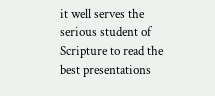it well serves the serious student of Scripture to read the best presentations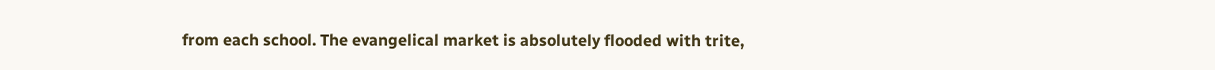from each school. The evangelical market is absolutely flooded with trite,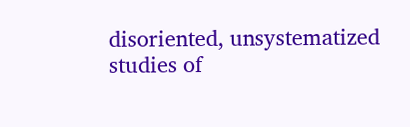disoriented, unsystematized studies of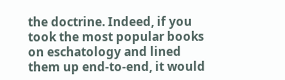the doctrine. Indeed, if you took the most popular books on eschatology and lined them up end-to-end, it would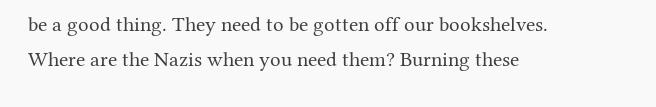be a good thing. They need to be gotten off our bookshelves. Where are the Nazis when you need them? Burning these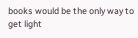books would be the only way to get light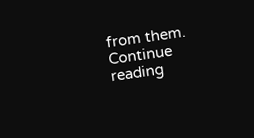from them. Continue reading